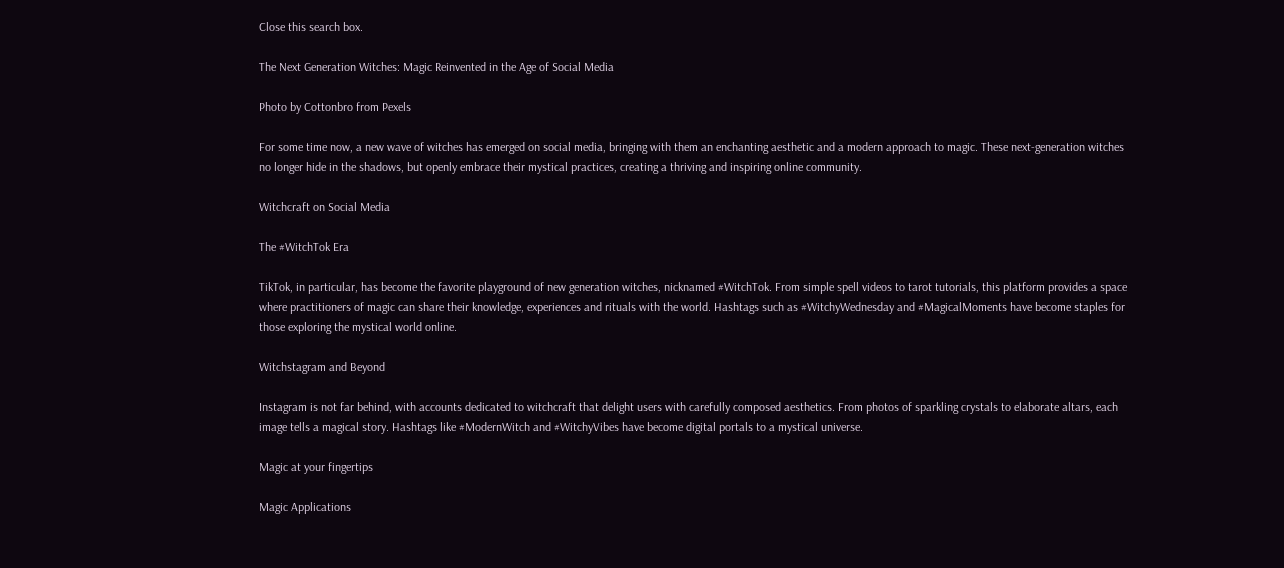Close this search box.

The Next Generation Witches: Magic Reinvented in the Age of Social Media

Photo by Cottonbro from Pexels

For some time now, a new wave of witches has emerged on social media, bringing with them an enchanting aesthetic and a modern approach to magic. These next-generation witches no longer hide in the shadows, but openly embrace their mystical practices, creating a thriving and inspiring online community.

Witchcraft on Social Media

The #WitchTok Era

TikTok, in particular, has become the favorite playground of new generation witches, nicknamed #WitchTok. From simple spell videos to tarot tutorials, this platform provides a space where practitioners of magic can share their knowledge, experiences and rituals with the world. Hashtags such as #WitchyWednesday and #MagicalMoments have become staples for those exploring the mystical world online.

Witchstagram and Beyond

Instagram is not far behind, with accounts dedicated to witchcraft that delight users with carefully composed aesthetics. From photos of sparkling crystals to elaborate altars, each image tells a magical story. Hashtags like #ModernWitch and #WitchyVibes have become digital portals to a mystical universe.

Magic at your fingertips

Magic Applications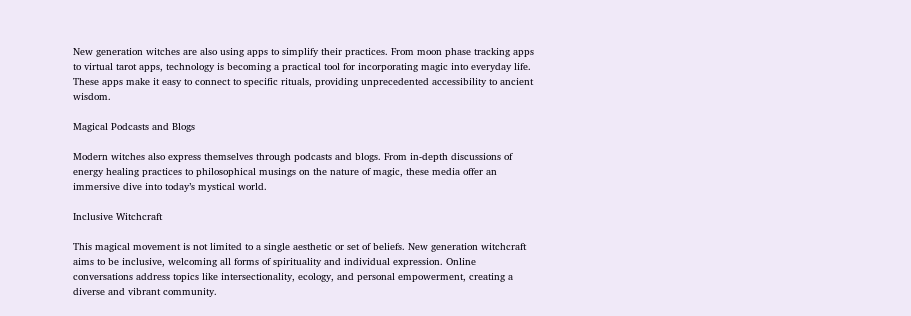New generation witches are also using apps to simplify their practices. From moon phase tracking apps to virtual tarot apps, technology is becoming a practical tool for incorporating magic into everyday life. These apps make it easy to connect to specific rituals, providing unprecedented accessibility to ancient wisdom.

Magical Podcasts and Blogs

Modern witches also express themselves through podcasts and blogs. From in-depth discussions of energy healing practices to philosophical musings on the nature of magic, these media offer an immersive dive into today’s mystical world.

Inclusive Witchcraft

This magical movement is not limited to a single aesthetic or set of beliefs. New generation witchcraft aims to be inclusive, welcoming all forms of spirituality and individual expression. Online conversations address topics like intersectionality, ecology, and personal empowerment, creating a diverse and vibrant community.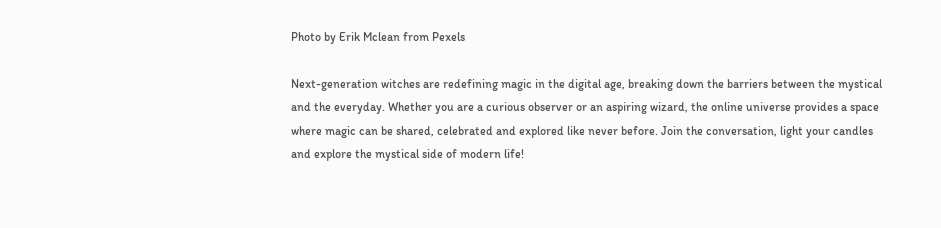Photo by Erik Mclean from Pexels

Next-generation witches are redefining magic in the digital age, breaking down the barriers between the mystical and the everyday. Whether you are a curious observer or an aspiring wizard, the online universe provides a space where magic can be shared, celebrated and explored like never before. Join the conversation, light your candles and explore the mystical side of modern life!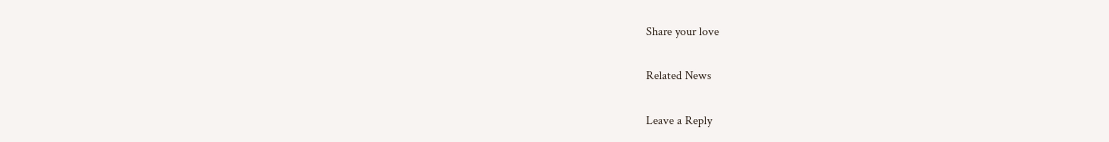Share your love

Related News

Leave a Reply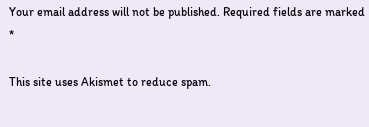Your email address will not be published. Required fields are marked *

This site uses Akismet to reduce spam.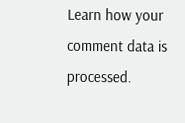Learn how your comment data is processed.